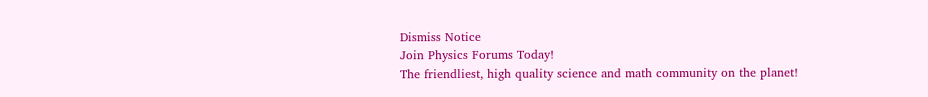Dismiss Notice
Join Physics Forums Today!
The friendliest, high quality science and math community on the planet!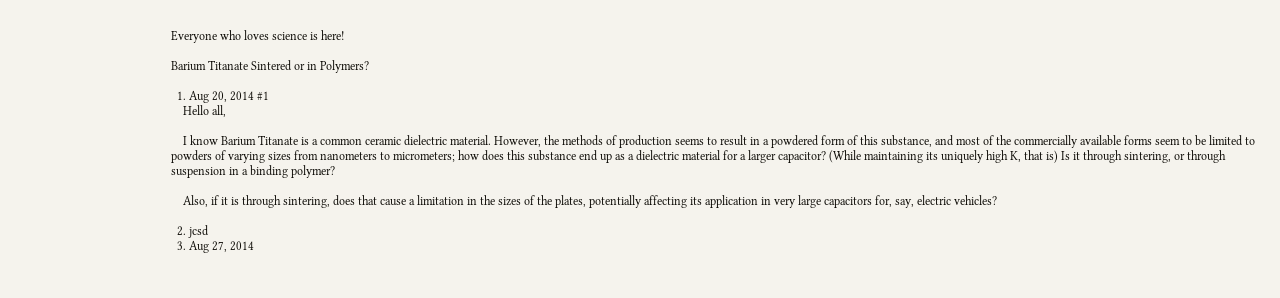Everyone who loves science is here!

Barium Titanate Sintered or in Polymers?

  1. Aug 20, 2014 #1
    Hello all,

    I know Barium Titanate is a common ceramic dielectric material. However, the methods of production seems to result in a powdered form of this substance, and most of the commercially available forms seem to be limited to powders of varying sizes from nanometers to micrometers; how does this substance end up as a dielectric material for a larger capacitor? (While maintaining its uniquely high K, that is) Is it through sintering, or through suspension in a binding polymer?

    Also, if it is through sintering, does that cause a limitation in the sizes of the plates, potentially affecting its application in very large capacitors for, say, electric vehicles?

  2. jcsd
  3. Aug 27, 2014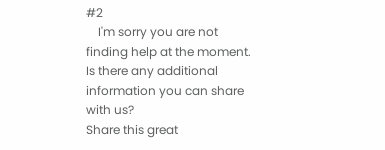#2
    I'm sorry you are not finding help at the moment. Is there any additional information you can share with us?
Share this great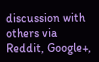discussion with others via Reddit, Google+,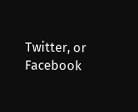Twitter, or Facebook